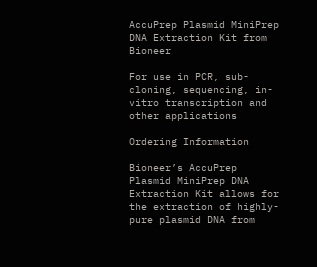AccuPrep Plasmid MiniPrep DNA Extraction Kit from Bioneer

For use in PCR, sub-cloning, sequencing, in-vitro transcription and other applications

Ordering Information

Bioneer’s AccuPrep Plasmid MiniPrep DNA Extraction Kit allows for the extraction of highly-pure plasmid DNA from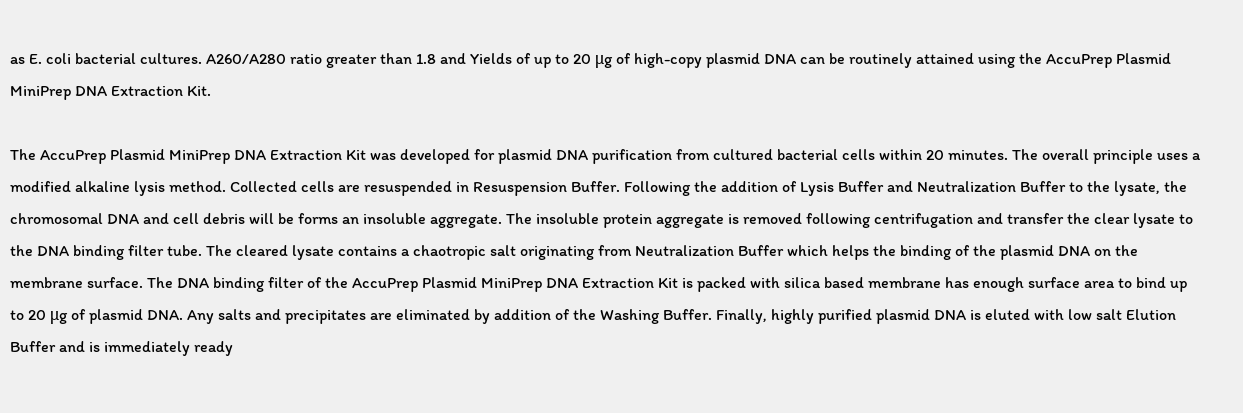as E. coli bacterial cultures. A260/A280 ratio greater than 1.8 and Yields of up to 20 μg of high-copy plasmid DNA can be routinely attained using the AccuPrep Plasmid MiniPrep DNA Extraction Kit.

The AccuPrep Plasmid MiniPrep DNA Extraction Kit was developed for plasmid DNA purification from cultured bacterial cells within 20 minutes. The overall principle uses a modified alkaline lysis method. Collected cells are resuspended in Resuspension Buffer. Following the addition of Lysis Buffer and Neutralization Buffer to the lysate, the chromosomal DNA and cell debris will be forms an insoluble aggregate. The insoluble protein aggregate is removed following centrifugation and transfer the clear lysate to the DNA binding filter tube. The cleared lysate contains a chaotropic salt originating from Neutralization Buffer which helps the binding of the plasmid DNA on the membrane surface. The DNA binding filter of the AccuPrep Plasmid MiniPrep DNA Extraction Kit is packed with silica based membrane has enough surface area to bind up to 20 μg of plasmid DNA. Any salts and precipitates are eliminated by addition of the Washing Buffer. Finally, highly purified plasmid DNA is eluted with low salt Elution Buffer and is immediately ready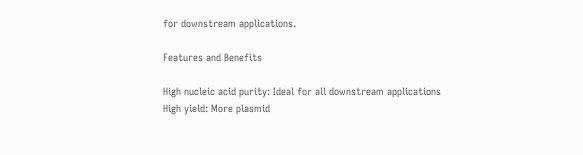for downstream applications.

Features and Benefits

High nucleic acid purity: Ideal for all downstream applications
High yield: More plasmid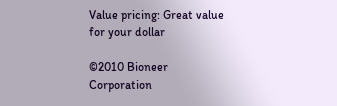Value pricing: Great value for your dollar

©2010 Bioneer Corporation